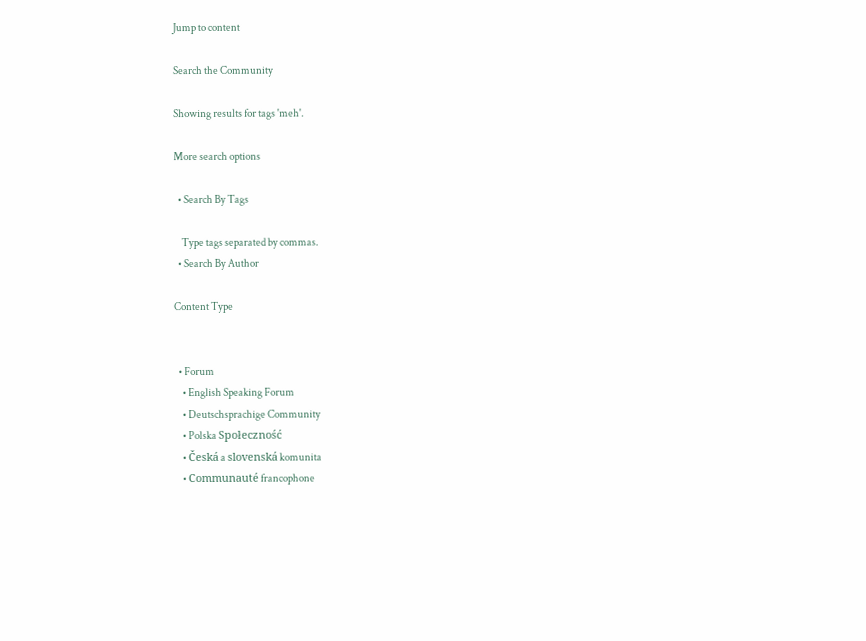Jump to content

Search the Community

Showing results for tags 'meh'.

More search options

  • Search By Tags

    Type tags separated by commas.
  • Search By Author

Content Type


  • Forum
    • English Speaking Forum
    • Deutschsprachige Community
    • Polska Społeczność
    • Česká a slovenská komunita
    • Communauté francophone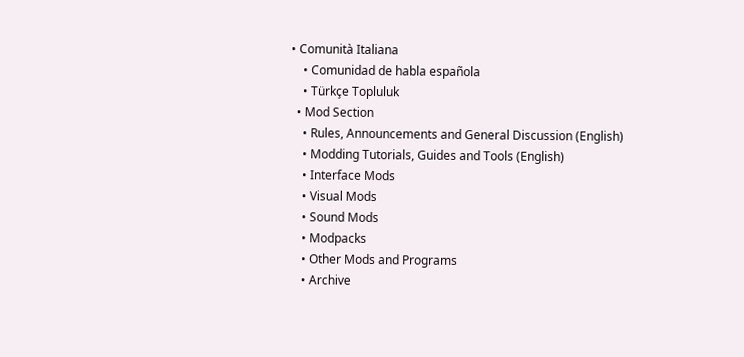• Comunità Italiana
    • Comunidad de habla española
    • Türkçe Topluluk
  • Mod Section
    • Rules, Announcements and General Discussion (English)
    • Modding Tutorials, Guides and Tools (English)
    • Interface Mods
    • Visual Mods
    • Sound Mods
    • Modpacks
    • Other Mods and Programs
    • Archive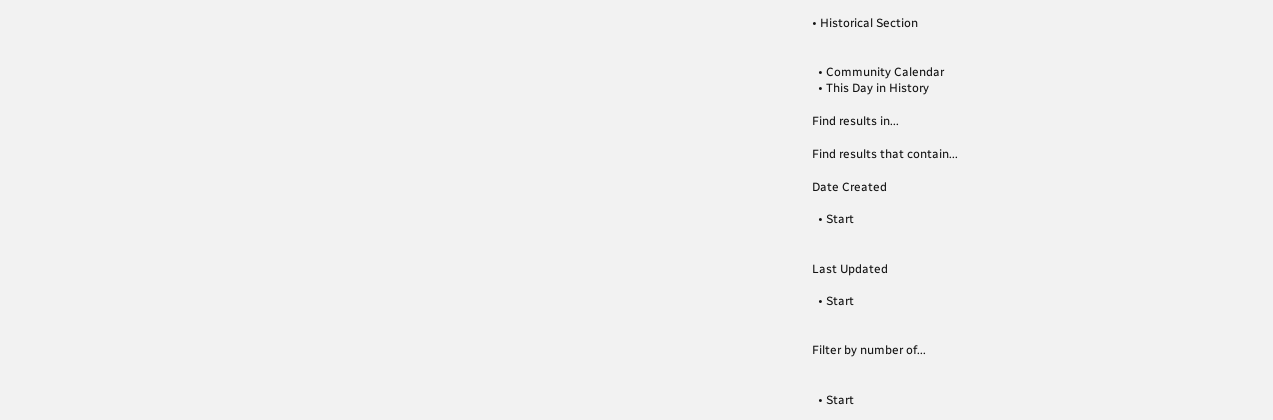• Historical Section


  • Community Calendar
  • This Day in History

Find results in...

Find results that contain...

Date Created

  • Start


Last Updated

  • Start


Filter by number of...


  • Start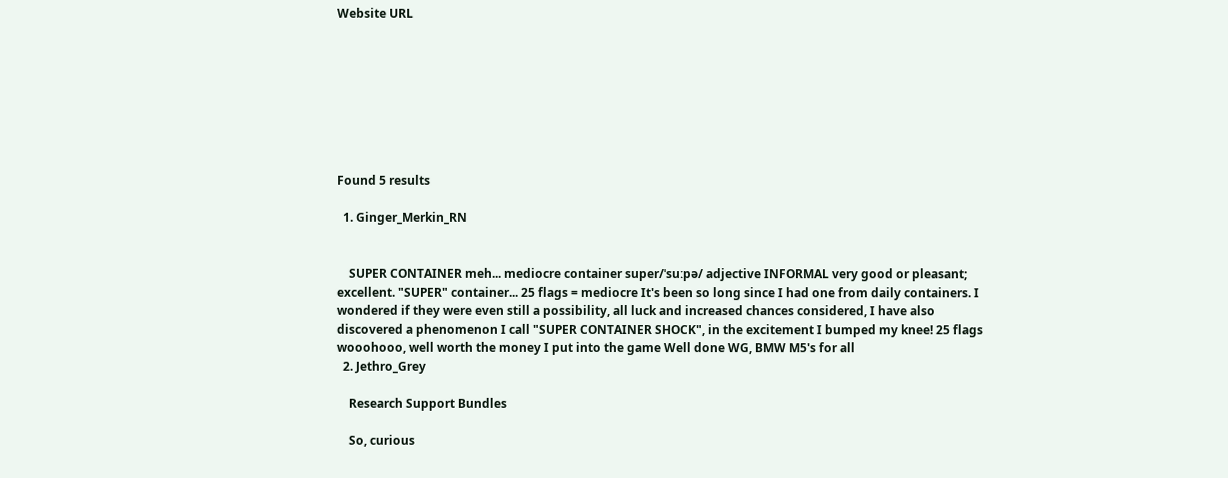Website URL








Found 5 results

  1. Ginger_Merkin_RN


    SUPER CONTAINER meh... mediocre container super/ˈsuːpə/ adjective INFORMAL very good or pleasant; excellent. "SUPER" container... 25 flags = mediocre It's been so long since I had one from daily containers. I wondered if they were even still a possibility, all luck and increased chances considered, I have also discovered a phenomenon I call "SUPER CONTAINER SHOCK", in the excitement I bumped my knee! 25 flags wooohooo, well worth the money I put into the game Well done WG, BMW M5's for all
  2. Jethro_Grey

    Research Support Bundles

    So, curious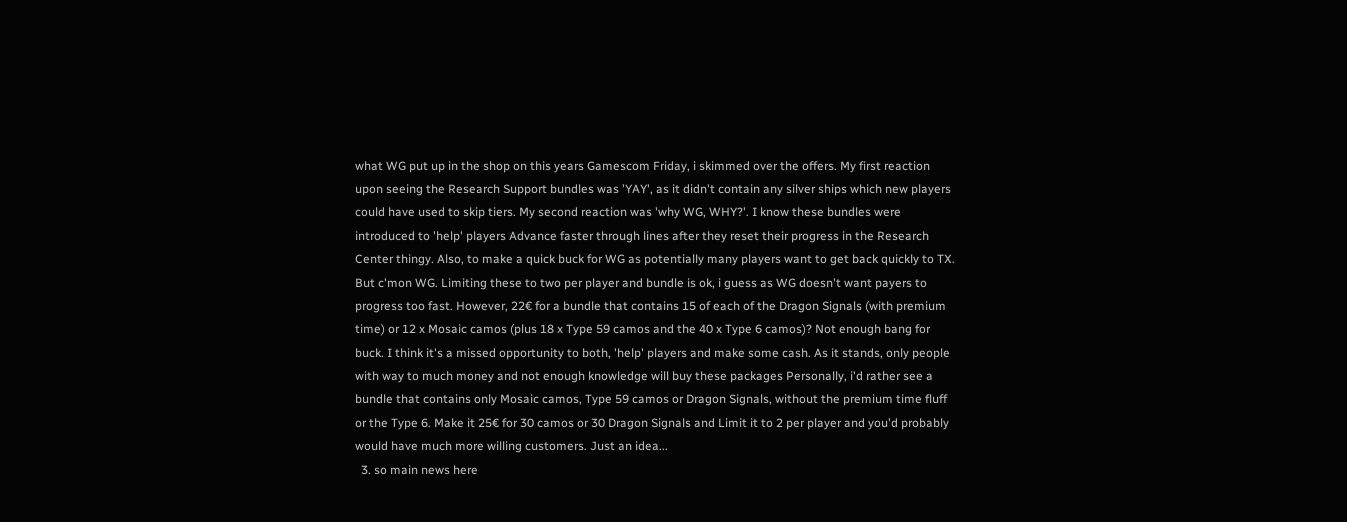what WG put up in the shop on this years Gamescom Friday, i skimmed over the offers. My first reaction upon seeing the Research Support bundles was 'YAY', as it didn't contain any silver ships which new players could have used to skip tiers. My second reaction was 'why WG, WHY?'. I know these bundles were introduced to 'help' players Advance faster through lines after they reset their progress in the Research Center thingy. Also, to make a quick buck for WG as potentially many players want to get back quickly to TX. But c'mon WG. Limiting these to two per player and bundle is ok, i guess as WG doesn't want payers to progress too fast. However, 22€ for a bundle that contains 15 of each of the Dragon Signals (with premium time) or 12 x Mosaic camos (plus 18 x Type 59 camos and the 40 x Type 6 camos)? Not enough bang for buck. I think it's a missed opportunity to both, 'help' players and make some cash. As it stands, only people with way to much money and not enough knowledge will buy these packages Personally, i'd rather see a bundle that contains only Mosaic camos, Type 59 camos or Dragon Signals, without the premium time fluff or the Type 6. Make it 25€ for 30 camos or 30 Dragon Signals and Limit it to 2 per player and you'd probably would have much more willing customers. Just an idea...
  3. so main news here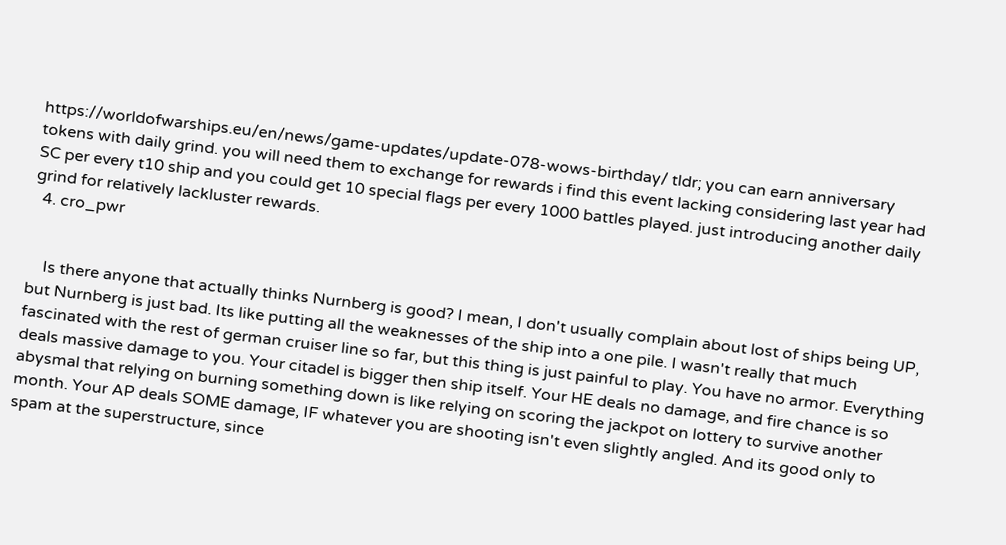https://worldofwarships.eu/en/news/game-updates/update-078-wows-birthday/ tldr; you can earn anniversary tokens with daily grind. you will need them to exchange for rewards i find this event lacking considering last year had SC per every t10 ship and you could get 10 special flags per every 1000 battles played. just introducing another daily grind for relatively lackluster rewards.
  4. cro_pwr


    Is there anyone that actually thinks Nurnberg is good? I mean, I don't usually complain about lost of ships being UP, but Nurnberg is just bad. Its like putting all the weaknesses of the ship into a one pile. I wasn't really that much fascinated with the rest of german cruiser line so far, but this thing is just painful to play. You have no armor. Everything deals massive damage to you. Your citadel is bigger then ship itself. Your HE deals no damage, and fire chance is so abysmal that relying on burning something down is like relying on scoring the jackpot on lottery to survive another month. Your AP deals SOME damage, IF whatever you are shooting isn't even slightly angled. And its good only to spam at the superstructure, since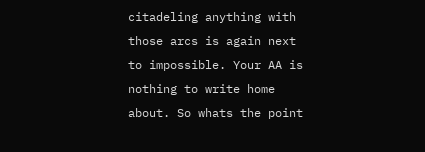citadeling anything with those arcs is again next to impossible. Your AA is nothing to write home about. So whats the point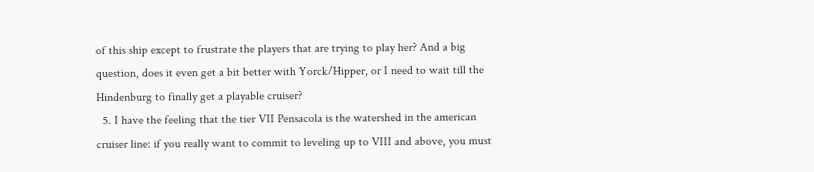of this ship except to frustrate the players that are trying to play her? And a big question, does it even get a bit better with Yorck/Hipper, or I need to wait till the Hindenburg to finally get a playable cruiser?
  5. I have the feeling that the tier VII Pensacola is the watershed in the american cruiser line: if you really want to commit to leveling up to VIII and above, you must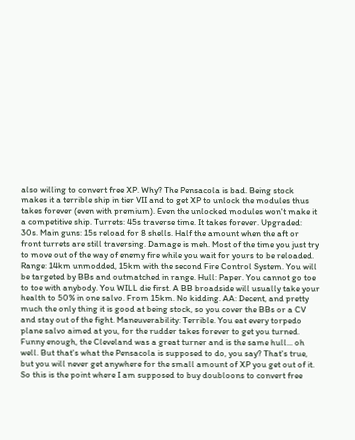also willing to convert free XP. Why? The Pensacola is bad. Being stock makes it a terrible ship in tier VII and to get XP to unlock the modules thus takes forever (even with premium). Even the unlocked modules won't make it a competitive ship. Turrets: 45s traverse time. It takes forever. Upgraded: 30s. Main guns: 15s reload for 8 shells. Half the amount when the aft or front turrets are still traversing. Damage is meh. Most of the time you just try to move out of the way of enemy fire while you wait for yours to be reloaded. Range: 14km unmodded, 15km with the second Fire Control System. You will be targeted by BBs and outmatched in range. Hull: Paper. You cannot go toe to toe with anybody. You WILL die first. A BB broadside will usually take your health to 50% in one salvo. From 15km. No kidding. AA: Decent, and pretty much the only thing it is good at being stock, so you cover the BBs or a CV and stay out of the fight. Maneuverability: Terrible. You eat every torpedo plane salvo aimed at you, for the rudder takes forever to get you turned. Funny enough, the Cleveland was a great turner and is the same hull... oh well. But that's what the Pensacola is supposed to do, you say? That's true, but you will never get anywhere for the small amount of XP you get out of it. So this is the point where I am supposed to buy doubloons to convert free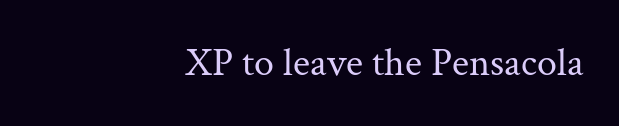XP to leave the Pensacola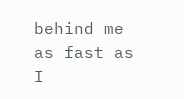behind me as fast as I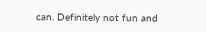can. Definitely not fun and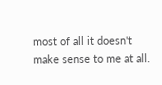most of all it doesn't make sense to me at all.